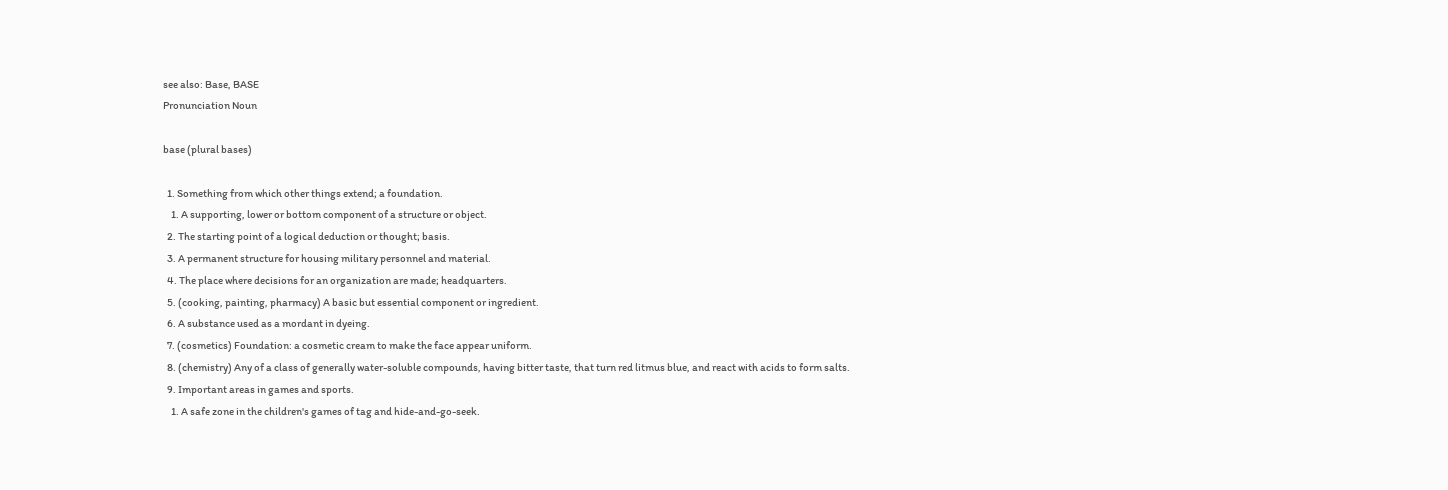see also: Base, BASE
Pronunciation Noun

base (plural bases)

  1. Something from which other things extend; a foundation.
    1. A supporting, lower or bottom component of a structure or object.
  2. The starting point of a logical deduction or thought; basis.
  3. A permanent structure for housing military personnel and material.
  4. The place where decisions for an organization are made; headquarters.
  5. (cooking, painting, pharmacy) A basic but essential component or ingredient.
  6. A substance used as a mordant in dyeing.
  7. (cosmetics) Foundation: a cosmetic cream to make the face appear uniform.
  8. (chemistry) Any of a class of generally water-soluble compounds, having bitter taste, that turn red litmus blue, and react with acids to form salts.
  9. Important areas in games and sports.
    1. A safe zone in the children's games of tag and hide-and-go-seek.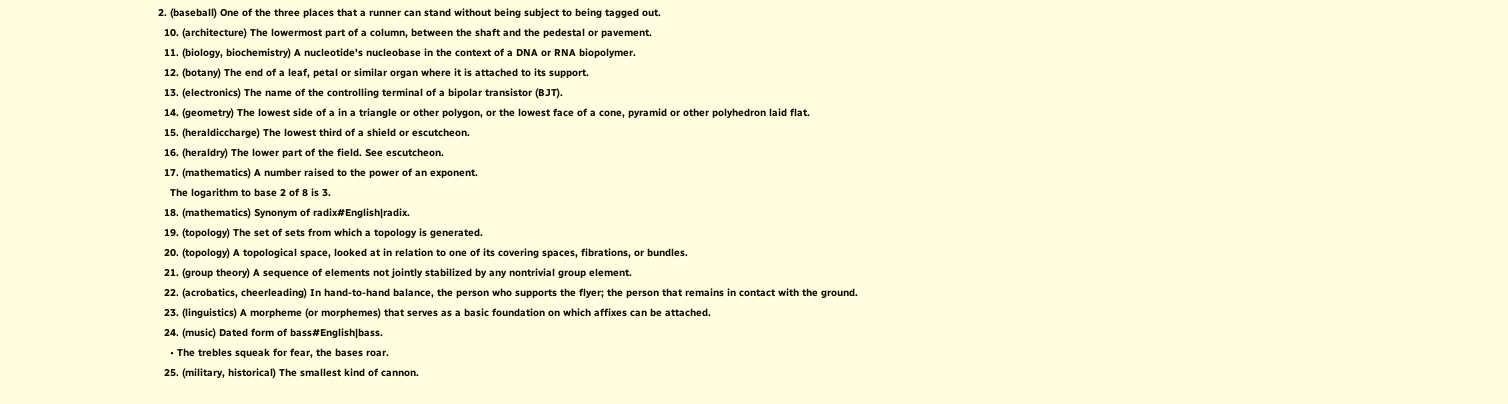2. (baseball) One of the three places that a runner can stand without being subject to being tagged out.
  10. (architecture) The lowermost part of a column, between the shaft and the pedestal or pavement.
  11. (biology, biochemistry) A nucleotide's nucleobase in the context of a DNA or RNA biopolymer.
  12. (botany) The end of a leaf, petal or similar organ where it is attached to its support.
  13. (electronics) The name of the controlling terminal of a bipolar transistor (BJT).
  14. (geometry) The lowest side of a in a triangle or other polygon, or the lowest face of a cone, pyramid or other polyhedron laid flat.
  15. (heraldiccharge) The lowest third of a shield or escutcheon.
  16. (heraldry) The lower part of the field. See escutcheon.
  17. (mathematics) A number raised to the power of an exponent.
    The logarithm to base 2 of 8 is 3.
  18. (mathematics) Synonym of radix#English|radix.
  19. (topology) The set of sets from which a topology is generated.
  20. (topology) A topological space, looked at in relation to one of its covering spaces, fibrations, or bundles.
  21. (group theory) A sequence of elements not jointly stabilized by any nontrivial group element.
  22. (acrobatics, cheerleading) In hand-to-hand balance, the person who supports the flyer; the person that remains in contact with the ground.
  23. (linguistics) A morpheme (or morphemes) that serves as a basic foundation on which affixes can be attached.
  24. (music) Dated form of bass#English|bass.
    • The trebles squeak for fear, the bases roar.
  25. (military, historical) The smallest kind of cannon.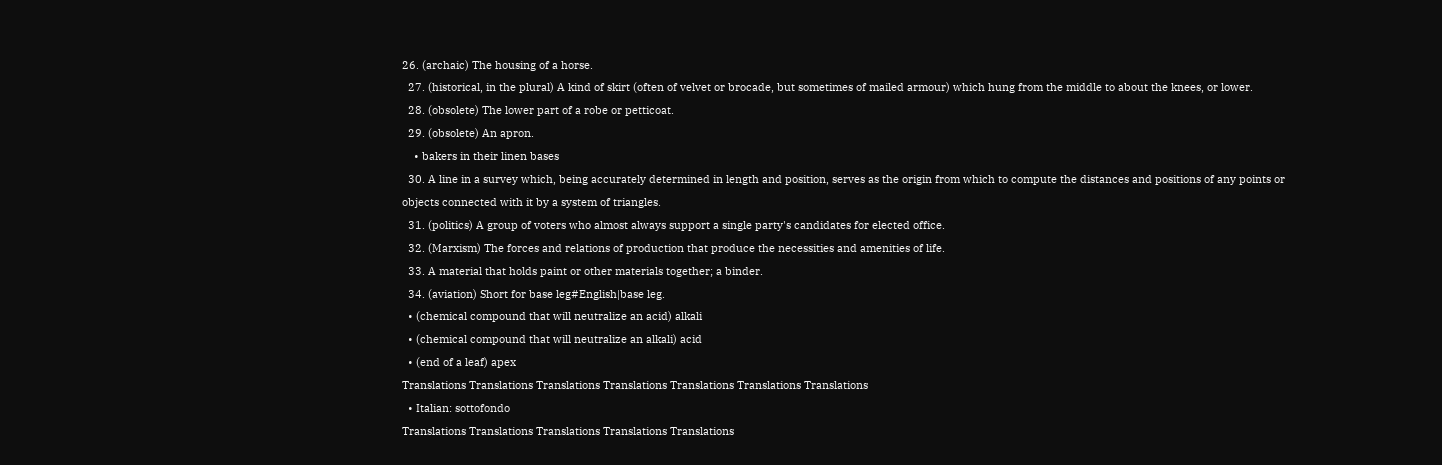26. (archaic) The housing of a horse.
  27. (historical, in the plural) A kind of skirt (often of velvet or brocade, but sometimes of mailed armour) which hung from the middle to about the knees, or lower.
  28. (obsolete) The lower part of a robe or petticoat.
  29. (obsolete) An apron.
    • bakers in their linen bases
  30. A line in a survey which, being accurately determined in length and position, serves as the origin from which to compute the distances and positions of any points or objects connected with it by a system of triangles.
  31. (politics) A group of voters who almost always support a single party's candidates for elected office.
  32. (Marxism) The forces and relations of production that produce the necessities and amenities of life.
  33. A material that holds paint or other materials together; a binder.
  34. (aviation) Short for base leg#English|base leg.
  • (chemical compound that will neutralize an acid) alkali
  • (chemical compound that will neutralize an alkali) acid
  • (end of a leaf) apex
Translations Translations Translations Translations Translations Translations Translations
  • Italian: sottofondo
Translations Translations Translations Translations Translations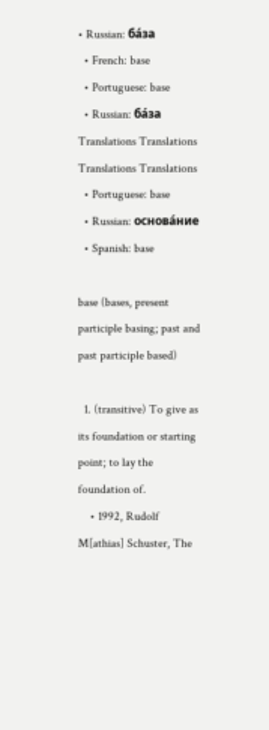• Russian: ба́за
  • French: base
  • Portuguese: base
  • Russian: ба́за
Translations Translations Translations Translations
  • Portuguese: base
  • Russian: основа́ние
  • Spanish: base

base (bases, present participle basing; past and past participle based)

  1. (transitive) To give as its foundation or starting point; to lay the foundation of.
    • 1992, Rudolf M[athias] Schuster, The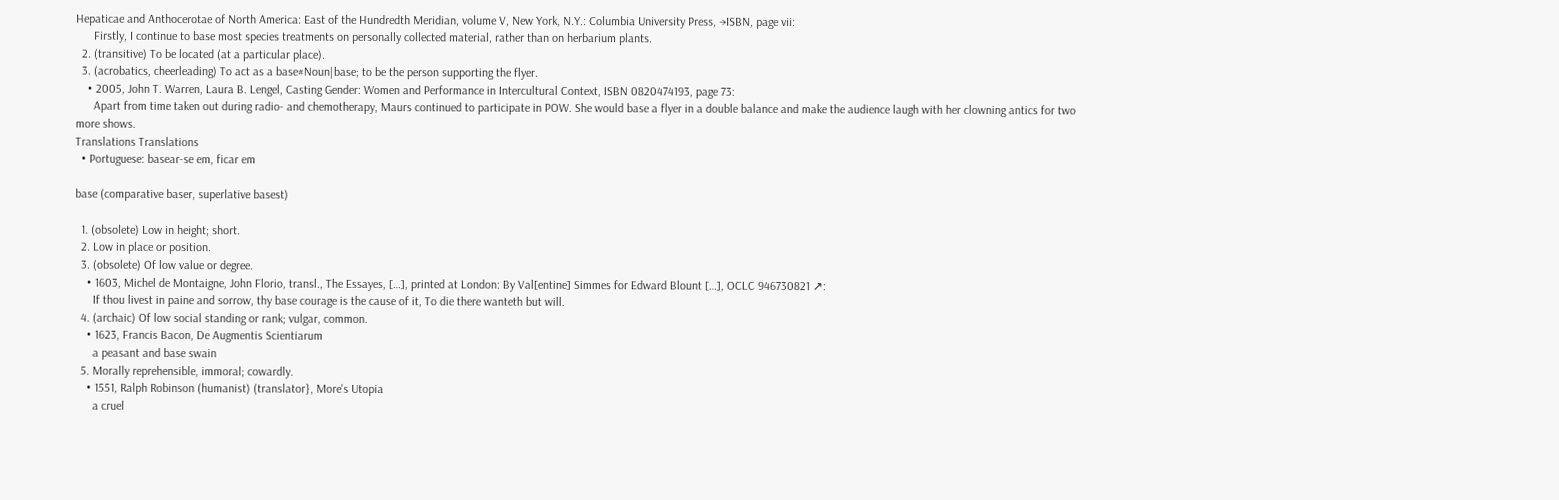Hepaticae and Anthocerotae of North America: East of the Hundredth Meridian, volume V, New York, N.Y.: Columbia University Press, →ISBN, page vii:
      Firstly, I continue to base most species treatments on personally collected material, rather than on herbarium plants.
  2. (transitive) To be located (at a particular place).
  3. (acrobatics, cheerleading) To act as a base#Noun|base; to be the person supporting the flyer.
    • 2005, John T. Warren, Laura B. Lengel, Casting Gender: Women and Performance in Intercultural Context, ISBN 0820474193, page 73:
      Apart from time taken out during radio- and chemotherapy, Maurs continued to participate in POW. She would base a flyer in a double balance and make the audience laugh with her clowning antics for two more shows.
Translations Translations
  • Portuguese: basear-se em, ficar em

base (comparative baser, superlative basest)

  1. (obsolete) Low in height; short.
  2. Low in place or position.
  3. (obsolete) Of low value or degree.
    • 1603, Michel de Montaigne, John Florio, transl., The Essayes, […], printed at London: By Val[entine] Simmes for Edward Blount […], OCLC 946730821 ↗:
      If thou livest in paine and sorrow, thy base courage is the cause of it, To die there wanteth but will.
  4. (archaic) Of low social standing or rank; vulgar, common.
    • 1623, Francis Bacon, De Augmentis Scientiarum
      a peasant and base swain
  5. Morally reprehensible, immoral; cowardly.
    • 1551, Ralph Robinson (humanist) (translator}, More's Utopia
      a cruel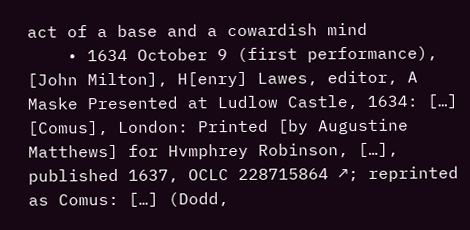act of a base and a cowardish mind
    • 1634 October 9 (first performance), [John Milton], H[enry] Lawes, editor, A Maske Presented at Ludlow Castle, 1634: […] [Comus], London: Printed [by Augustine Matthews] for Hvmphrey Robinson, […], published 1637, OCLC 228715864 ↗; reprinted as Comus: […] (Dodd,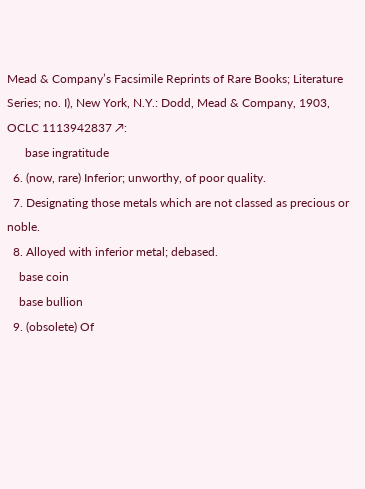Mead & Company’s Facsimile Reprints of Rare Books; Literature Series; no. I), New York, N.Y.: Dodd, Mead & Company, 1903, OCLC 1113942837 ↗:
      base ingratitude
  6. (now, rare) Inferior; unworthy, of poor quality.
  7. Designating those metals which are not classed as precious or noble.
  8. Alloyed with inferior metal; debased.
    base coin
    base bullion
  9. (obsolete) Of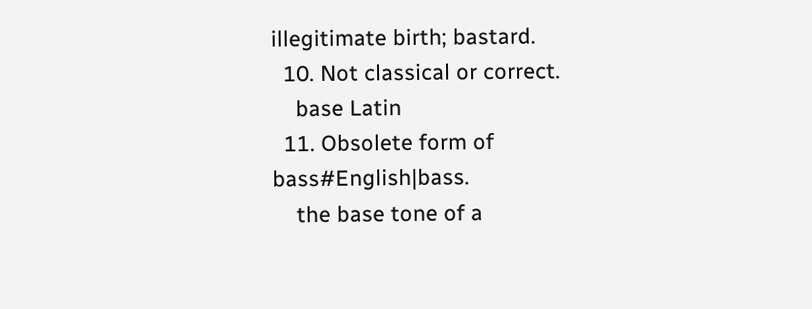illegitimate birth; bastard.
  10. Not classical or correct.
    base Latin
  11. Obsolete form of bass#English|bass.
    the base tone of a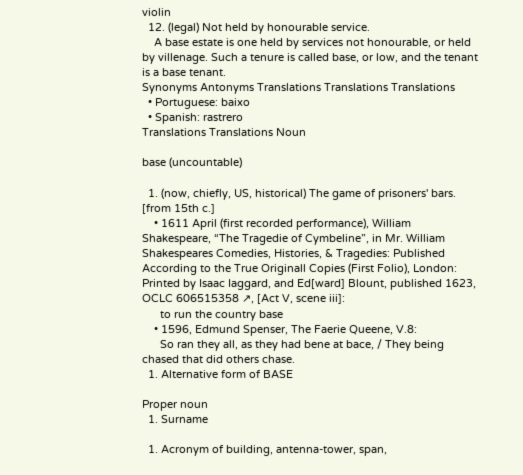violin
  12. (legal) Not held by honourable service.
    A base estate is one held by services not honourable, or held by villenage. Such a tenure is called base, or low, and the tenant is a base tenant.
Synonyms Antonyms Translations Translations Translations
  • Portuguese: baixo
  • Spanish: rastrero
Translations Translations Noun

base (uncountable)

  1. (now, chiefly, US, historical) The game of prisoners' bars. [from 15th c.]
    • 1611 April (first recorded performance), William Shakespeare, “The Tragedie of Cymbeline”, in Mr. William Shakespeares Comedies, Histories, & Tragedies: Published According to the True Originall Copies (First Folio), London: Printed by Isaac Iaggard, and Ed[ward] Blount, published 1623, OCLC 606515358 ↗, [Act V, scene iii]:
      to run the country base
    • 1596, Edmund Spenser, The Faerie Queene, V.8:
      So ran they all, as they had bene at bace, / They being chased that did others chase.
  1. Alternative form of BASE

Proper noun
  1. Surname

  1. Acronym of building, antenna-tower, span,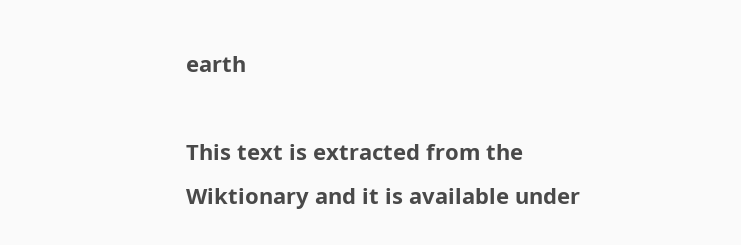earth

This text is extracted from the Wiktionary and it is available under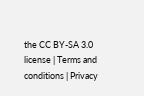the CC BY-SA 3.0 license | Terms and conditions | Privacy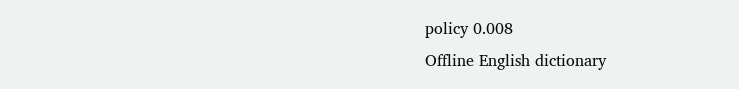policy 0.008
Offline English dictionary